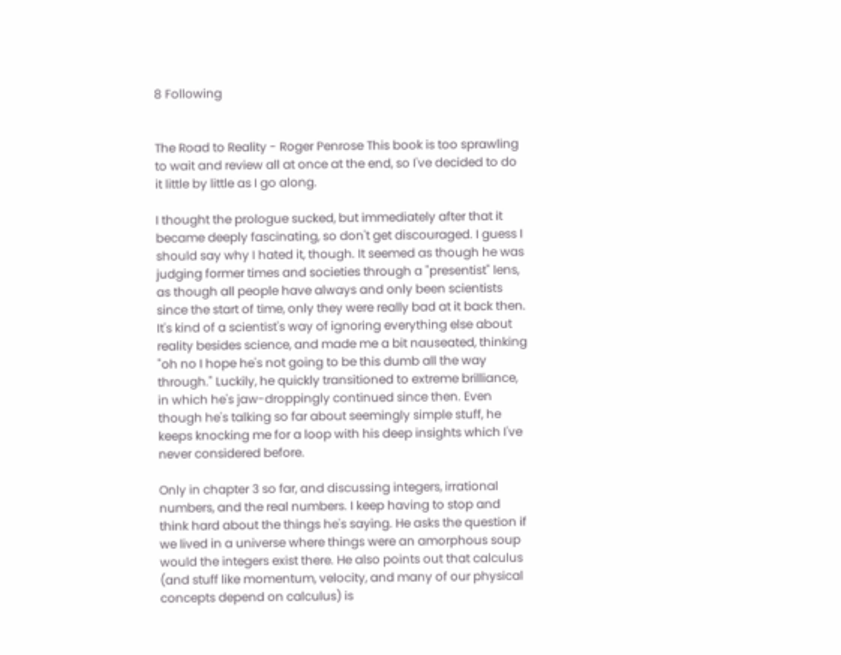8 Following


The Road to Reality - Roger Penrose This book is too sprawling to wait and review all at once at the end, so I've decided to do it little by little as I go along.

I thought the prologue sucked, but immediately after that it became deeply fascinating, so don't get discouraged. I guess I should say why I hated it, though. It seemed as though he was judging former times and societies through a "presentist" lens, as though all people have always and only been scientists since the start of time, only they were really bad at it back then. It's kind of a scientist's way of ignoring everything else about reality besides science, and made me a bit nauseated, thinking "oh no I hope he's not going to be this dumb all the way through." Luckily, he quickly transitioned to extreme brilliance, in which he's jaw-droppingly continued since then. Even though he's talking so far about seemingly simple stuff, he keeps knocking me for a loop with his deep insights which I've never considered before.

Only in chapter 3 so far, and discussing integers, irrational numbers, and the real numbers. I keep having to stop and think hard about the things he's saying. He asks the question if we lived in a universe where things were an amorphous soup would the integers exist there. He also points out that calculus (and stuff like momentum, velocity, and many of our physical concepts depend on calculus) is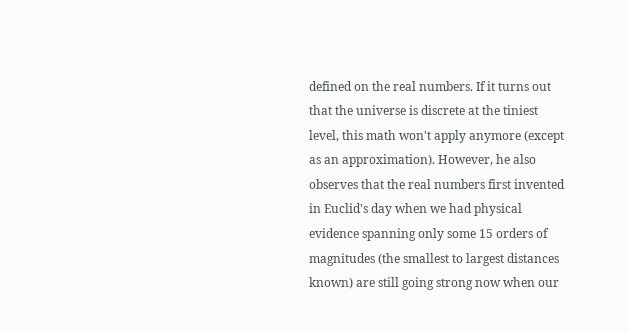defined on the real numbers. If it turns out that the universe is discrete at the tiniest level, this math won't apply anymore (except as an approximation). However, he also observes that the real numbers first invented in Euclid's day when we had physical evidence spanning only some 15 orders of magnitudes (the smallest to largest distances known) are still going strong now when our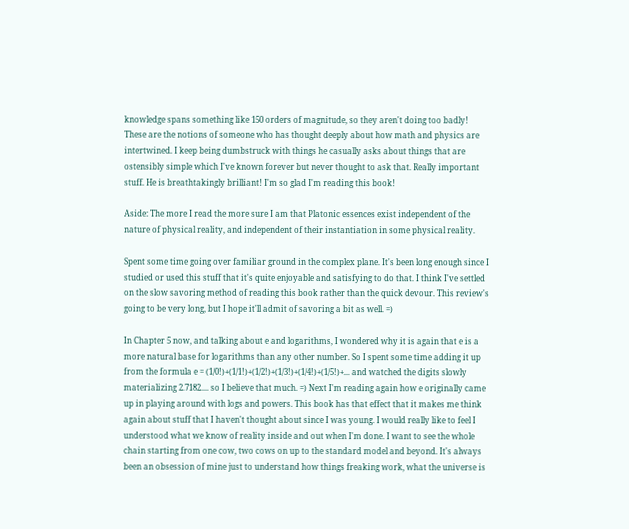knowledge spans something like 150 orders of magnitude, so they aren't doing too badly! These are the notions of someone who has thought deeply about how math and physics are intertwined. I keep being dumbstruck with things he casually asks about things that are ostensibly simple which I've known forever but never thought to ask that. Really important stuff. He is breathtakingly brilliant! I'm so glad I'm reading this book!

Aside: The more I read the more sure I am that Platonic essences exist independent of the nature of physical reality, and independent of their instantiation in some physical reality.

Spent some time going over familiar ground in the complex plane. It's been long enough since I studied or used this stuff that it's quite enjoyable and satisfying to do that. I think I've settled on the slow savoring method of reading this book rather than the quick devour. This review's going to be very long, but I hope it'll admit of savoring a bit as well. =)

In Chapter 5 now, and talking about e and logarithms, I wondered why it is again that e is a more natural base for logarithms than any other number. So I spent some time adding it up from the formula e = (1/0!)+(1/1!)+(1/2!)+(1/3!)+(1/4!)+(1/5!)+... and watched the digits slowly materializing 2.7182.... so I believe that much. =) Next I'm reading again how e originally came up in playing around with logs and powers. This book has that effect that it makes me think again about stuff that I haven't thought about since I was young. I would really like to feel I understood what we know of reality inside and out when I'm done. I want to see the whole chain starting from one cow, two cows on up to the standard model and beyond. It's always been an obsession of mine just to understand how things freaking work, what the universe is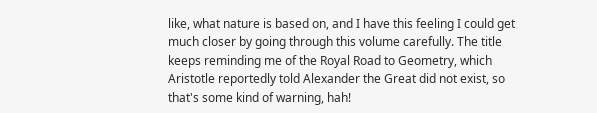like, what nature is based on, and I have this feeling I could get much closer by going through this volume carefully. The title keeps reminding me of the Royal Road to Geometry, which Aristotle reportedly told Alexander the Great did not exist, so that's some kind of warning, hah!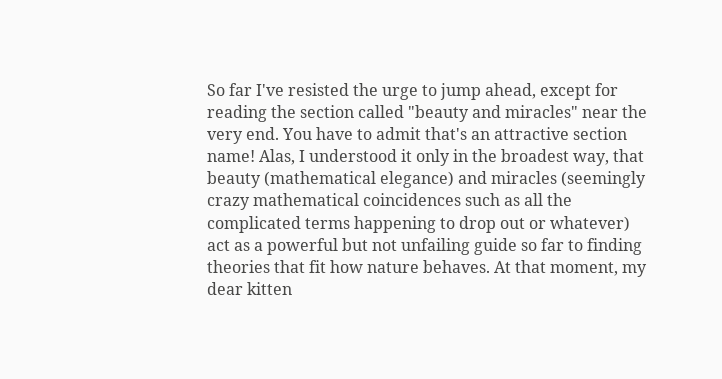So far I've resisted the urge to jump ahead, except for reading the section called "beauty and miracles" near the very end. You have to admit that's an attractive section name! Alas, I understood it only in the broadest way, that beauty (mathematical elegance) and miracles (seemingly crazy mathematical coincidences such as all the complicated terms happening to drop out or whatever) act as a powerful but not unfailing guide so far to finding theories that fit how nature behaves. At that moment, my dear kitten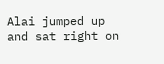Alai jumped up and sat right on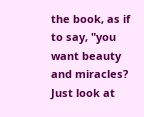the book, as if to say, "you want beauty and miracles? Just look at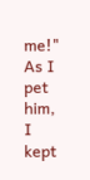me!" As I pet him, I kept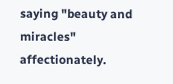saying "beauty and miracles" affectionately.